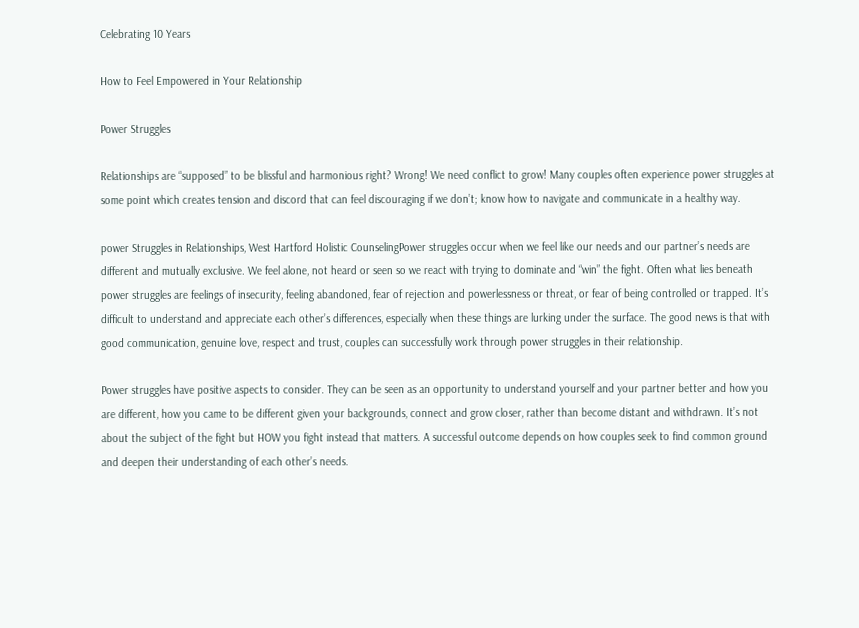Celebrating 10 Years

How to Feel Empowered in Your Relationship

Power Struggles

Relationships are “supposed” to be blissful and harmonious right? Wrong! We need conflict to grow! Many couples often experience power struggles at some point which creates tension and discord that can feel discouraging if we don’t; know how to navigate and communicate in a healthy way.

power Struggles in Relationships, West Hartford Holistic CounselingPower struggles occur when we feel like our needs and our partner’s needs are different and mutually exclusive. We feel alone, not heard or seen so we react with trying to dominate and “win” the fight. Often what lies beneath power struggles are feelings of insecurity, feeling abandoned, fear of rejection and powerlessness or threat, or fear of being controlled or trapped. It’s difficult to understand and appreciate each other’s differences, especially when these things are lurking under the surface. The good news is that with good communication, genuine love, respect and trust, couples can successfully work through power struggles in their relationship.

Power struggles have positive aspects to consider. They can be seen as an opportunity to understand yourself and your partner better and how you are different, how you came to be different given your backgrounds, connect and grow closer, rather than become distant and withdrawn. It’s not about the subject of the fight but HOW you fight instead that matters. A successful outcome depends on how couples seek to find common ground and deepen their understanding of each other’s needs.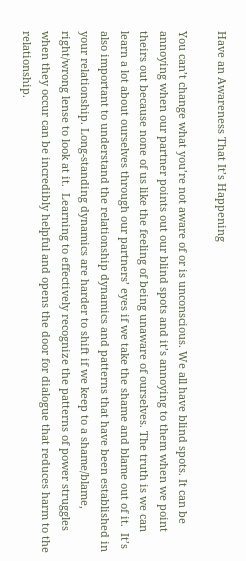Have an Awareness That It’s Happening

You can’t change what you’re not aware of or is unconscious. We all have blind spots. It can be annoying when our partner points out our blind spots and it’s annoying to them when we point theirs out because none of us like the feeling of being unaware of ourselves. The truth is we can learn a lot about ourselves through our partners’ eyes if we take the shame and blame out of it.  It’s also important to understand the relationship dynamics and patterns that have been established in your relationship. Long-standing dynamics are harder to shift if we keep to a shame/blame, right/wrong lense to look at it.  Learning to effectively recognize the patterns of power struggles when they occur can be incredibly helpful and opens the door for dialogue that reduces harm to the relationship.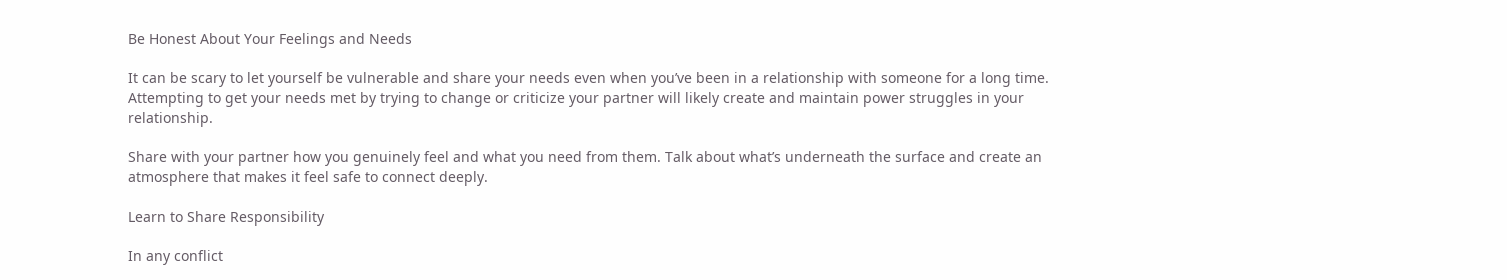Be Honest About Your Feelings and Needs

It can be scary to let yourself be vulnerable and share your needs even when you’ve been in a relationship with someone for a long time. Attempting to get your needs met by trying to change or criticize your partner will likely create and maintain power struggles in your relationship.

Share with your partner how you genuinely feel and what you need from them. Talk about what’s underneath the surface and create an atmosphere that makes it feel safe to connect deeply.

Learn to Share Responsibility

In any conflict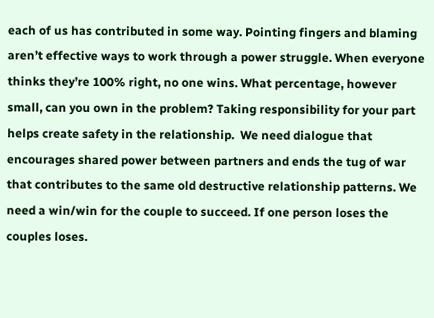each of us has contributed in some way. Pointing fingers and blaming aren’t effective ways to work through a power struggle. When everyone thinks they’re 100% right, no one wins. What percentage, however small, can you own in the problem? Taking responsibility for your part helps create safety in the relationship.  We need dialogue that encourages shared power between partners and ends the tug of war that contributes to the same old destructive relationship patterns. We need a win/win for the couple to succeed. If one person loses the couples loses.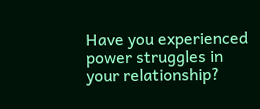Have you experienced power struggles in your relationship?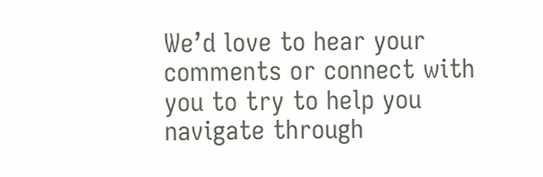We’d love to hear your comments or connect with you to try to help you navigate through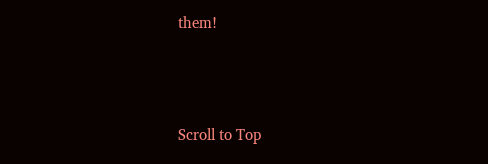them!




Scroll to Top